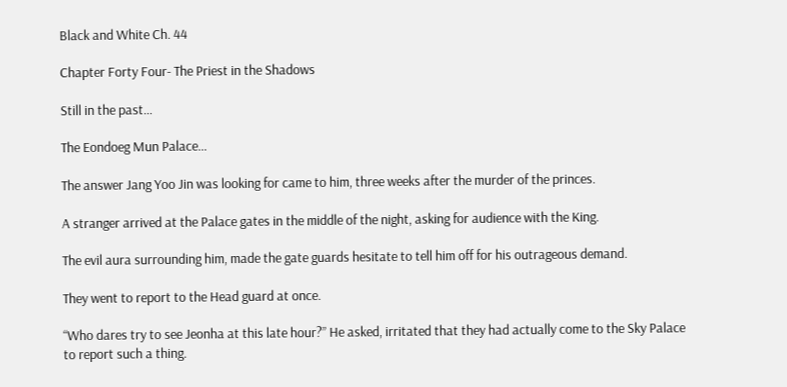Black and White Ch. 44

Chapter Forty Four- The Priest in the Shadows

Still in the past…

The Eondoeg Mun Palace…

The answer Jang Yoo Jin was looking for came to him, three weeks after the murder of the princes.

A stranger arrived at the Palace gates in the middle of the night, asking for audience with the King.

The evil aura surrounding him, made the gate guards hesitate to tell him off for his outrageous demand.

They went to report to the Head guard at once.

“Who dares try to see Jeonha at this late hour?” He asked, irritated that they had actually come to the Sky Palace to report such a thing.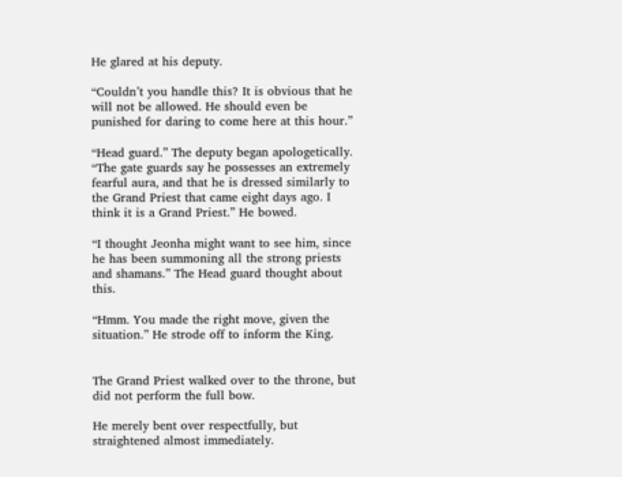He glared at his deputy.

“Couldn’t you handle this? It is obvious that he will not be allowed. He should even be punished for daring to come here at this hour.”

“Head guard.” The deputy began apologetically. “The gate guards say he possesses an extremely fearful aura, and that he is dressed similarly to the Grand Priest that came eight days ago. I think it is a Grand Priest.” He bowed.

“I thought Jeonha might want to see him, since he has been summoning all the strong priests and shamans.” The Head guard thought about this.

“Hmm. You made the right move, given the situation.” He strode off to inform the King.


The Grand Priest walked over to the throne, but did not perform the full bow.

He merely bent over respectfully, but straightened almost immediately.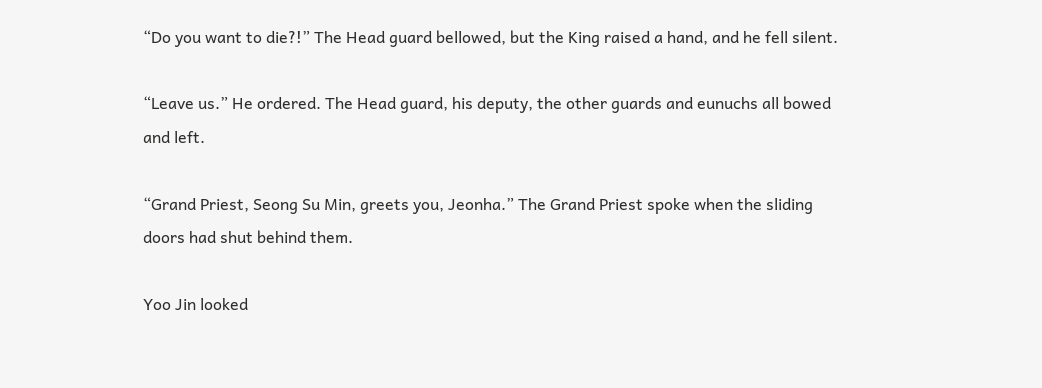“Do you want to die?!” The Head guard bellowed, but the King raised a hand, and he fell silent.

“Leave us.” He ordered. The Head guard, his deputy, the other guards and eunuchs all bowed and left.

“Grand Priest, Seong Su Min, greets you, Jeonha.” The Grand Priest spoke when the sliding doors had shut behind them.

Yoo Jin looked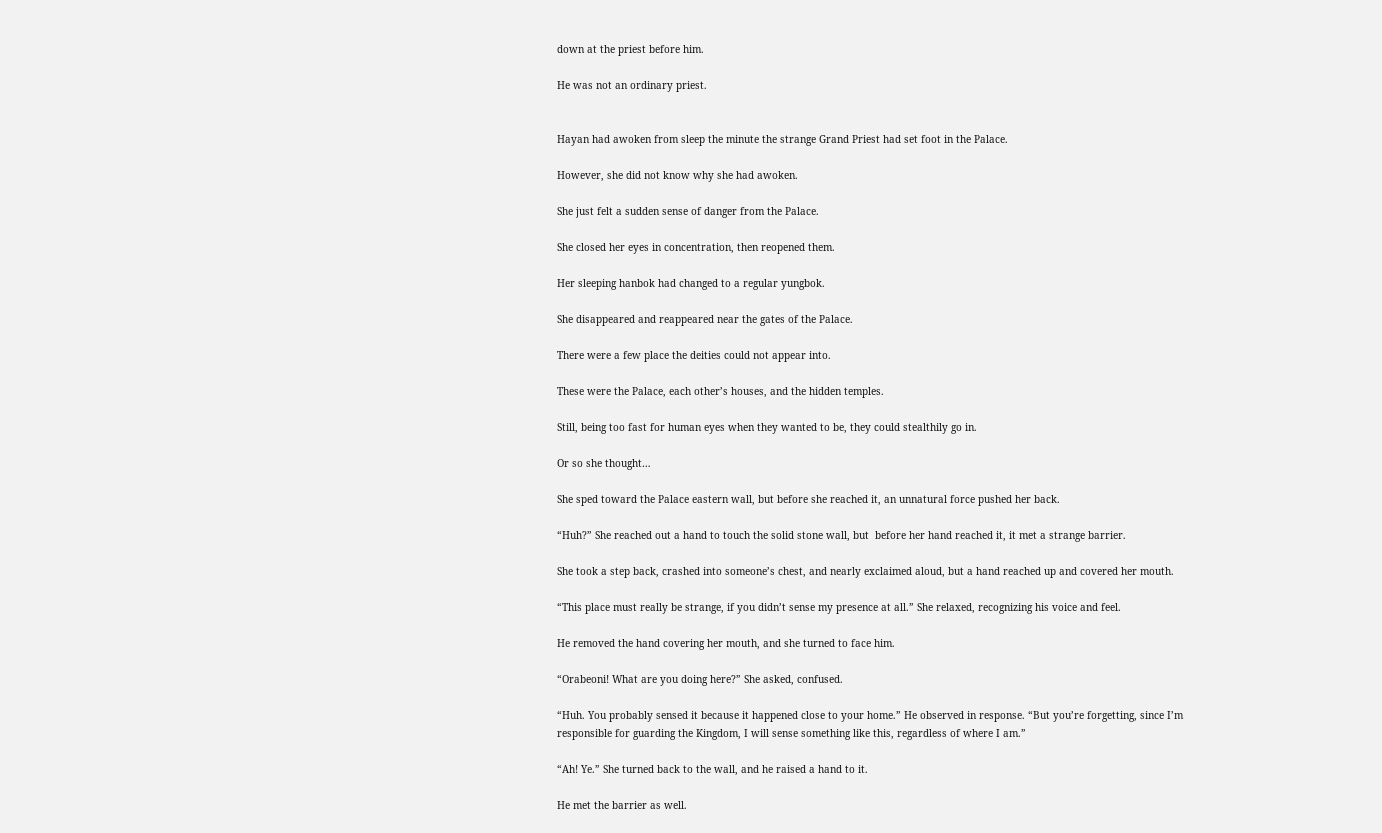down at the priest before him.

He was not an ordinary priest.


Hayan had awoken from sleep the minute the strange Grand Priest had set foot in the Palace.

However, she did not know why she had awoken.

She just felt a sudden sense of danger from the Palace.

She closed her eyes in concentration, then reopened them.

Her sleeping hanbok had changed to a regular yungbok.

She disappeared and reappeared near the gates of the Palace.

There were a few place the deities could not appear into.

These were the Palace, each other’s houses, and the hidden temples.

Still, being too fast for human eyes when they wanted to be, they could stealthily go in.

Or so she thought…

She sped toward the Palace eastern wall, but before she reached it, an unnatural force pushed her back.

“Huh?” She reached out a hand to touch the solid stone wall, but  before her hand reached it, it met a strange barrier.

She took a step back, crashed into someone’s chest, and nearly exclaimed aloud, but a hand reached up and covered her mouth.

“This place must really be strange, if you didn’t sense my presence at all.” She relaxed, recognizing his voice and feel.

He removed the hand covering her mouth, and she turned to face him.

“Orabeoni! What are you doing here?” She asked, confused.

“Huh. You probably sensed it because it happened close to your home.” He observed in response. “But you’re forgetting, since I’m responsible for guarding the Kingdom, I will sense something like this, regardless of where I am.”

“Ah! Ye.” She turned back to the wall, and he raised a hand to it.

He met the barrier as well.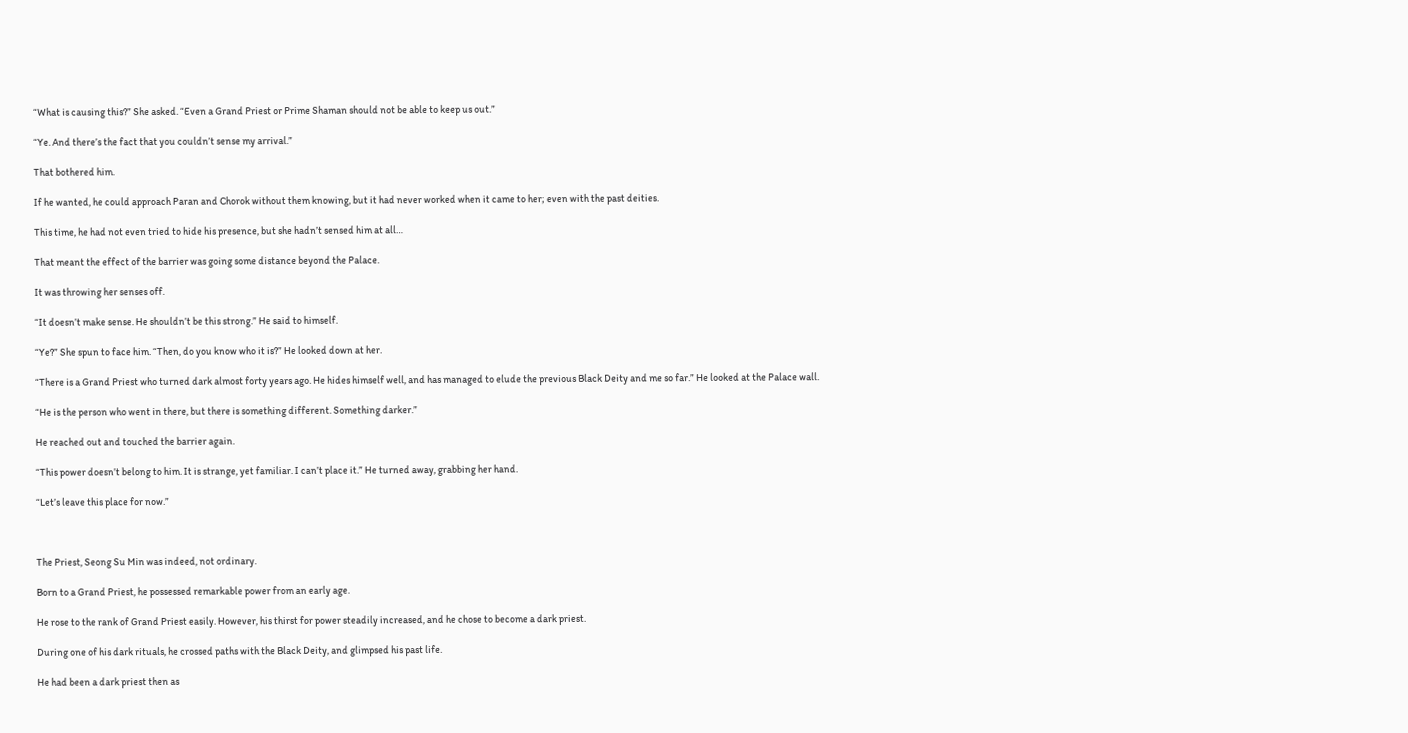“What is causing this?” She asked. “Even a Grand Priest or Prime Shaman should not be able to keep us out.”

“Ye. And there’s the fact that you couldn’t sense my arrival.”

That bothered him.

If he wanted, he could approach Paran and Chorok without them knowing, but it had never worked when it came to her; even with the past deities.

This time, he had not even tried to hide his presence, but she hadn’t sensed him at all…

That meant the effect of the barrier was going some distance beyond the Palace.

It was throwing her senses off.

“It doesn’t make sense. He shouldn’t be this strong.” He said to himself.

“Ye?” She spun to face him. “Then, do you know who it is?” He looked down at her.

“There is a Grand Priest who turned dark almost forty years ago. He hides himself well, and has managed to elude the previous Black Deity and me so far.” He looked at the Palace wall.

“He is the person who went in there, but there is something different. Something darker.”

He reached out and touched the barrier again.

“This power doesn’t belong to him. It is strange, yet familiar. I can’t place it.” He turned away, grabbing her hand.

“Let’s leave this place for now.”



The Priest, Seong Su Min was indeed, not ordinary.

Born to a Grand Priest, he possessed remarkable power from an early age.

He rose to the rank of Grand Priest easily. However, his thirst for power steadily increased, and he chose to become a dark priest.

During one of his dark rituals, he crossed paths with the Black Deity, and glimpsed his past life.

He had been a dark priest then as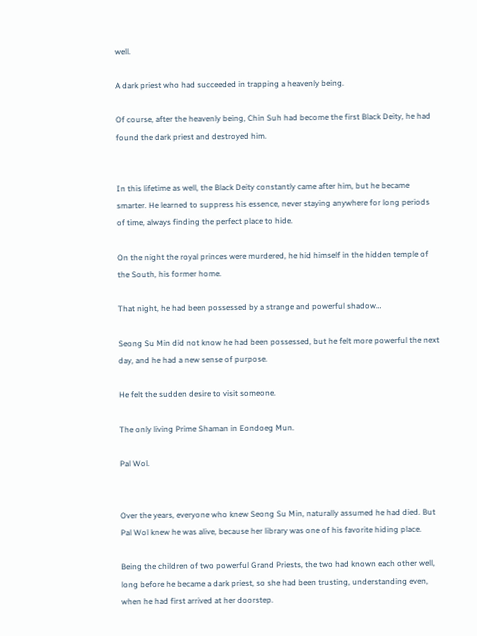well.

A dark priest who had succeeded in trapping a heavenly being.

Of course, after the heavenly being, Chin Suh had become the first Black Deity, he had found the dark priest and destroyed him.


In this lifetime as well, the Black Deity constantly came after him, but he became smarter. He learned to suppress his essence, never staying anywhere for long periods of time, always finding the perfect place to hide.

On the night the royal princes were murdered, he hid himself in the hidden temple of the South, his former home.

That night, he had been possessed by a strange and powerful shadow…

Seong Su Min did not know he had been possessed, but he felt more powerful the next day, and he had a new sense of purpose.

He felt the sudden desire to visit someone.

The only living Prime Shaman in Eondoeg Mun.

Pal Wol.


Over the years, everyone who knew Seong Su Min, naturally assumed he had died. But Pal Wol knew he was alive, because her library was one of his favorite hiding place.

Being the children of two powerful Grand Priests, the two had known each other well, long before he became a dark priest, so she had been trusting, understanding even, when he had first arrived at her doorstep.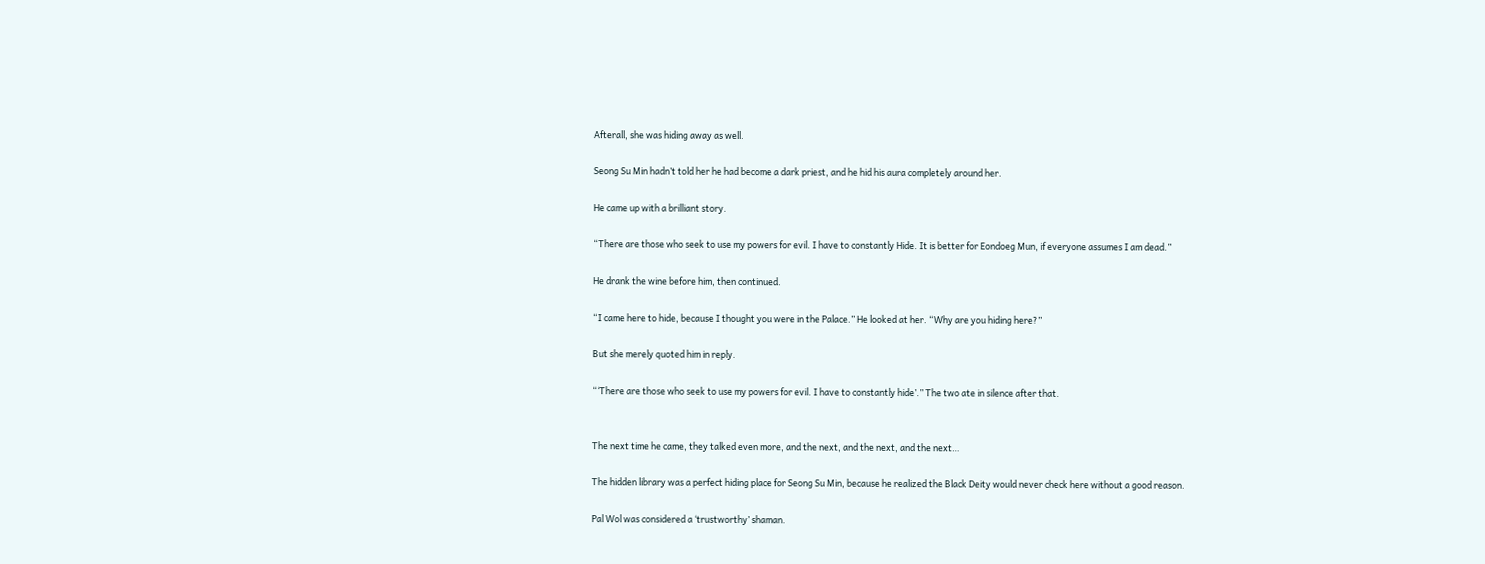Afterall, she was hiding away as well.

Seong Su Min hadn’t told her he had become a dark priest, and he hid his aura completely around her.

He came up with a brilliant story.

“There are those who seek to use my powers for evil. I have to constantly Hide. It is better for Eondoeg Mun, if everyone assumes I am dead.”

He drank the wine before him, then continued.

“I came here to hide, because I thought you were in the Palace.” He looked at her. “Why are you hiding here?”

But she merely quoted him in reply.

“‘There are those who seek to use my powers for evil. I have to constantly hide’.” The two ate in silence after that.


The next time he came, they talked even more, and the next, and the next, and the next…

The hidden library was a perfect hiding place for Seong Su Min, because he realized the Black Deity would never check here without a good reason.

Pal Wol was considered a ‘trustworthy’ shaman.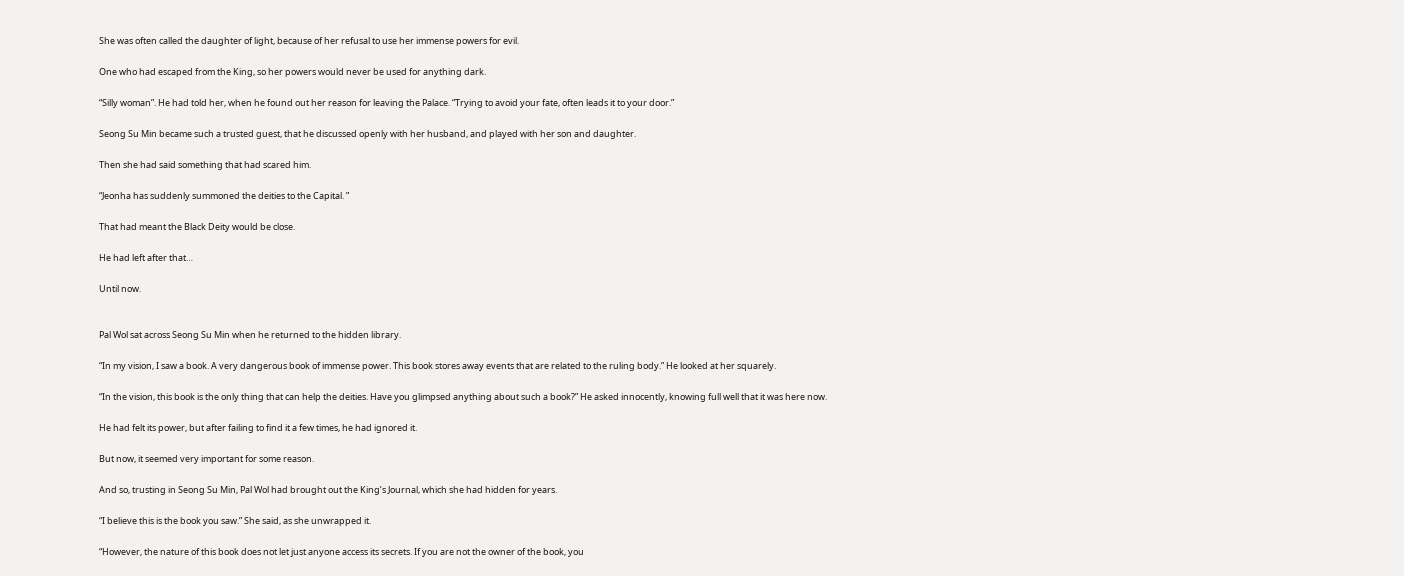She was often called the daughter of light, because of her refusal to use her immense powers for evil.

One who had escaped from the King, so her powers would never be used for anything dark.

“Silly woman”. He had told her, when he found out her reason for leaving the Palace. “Trying to avoid your fate, often leads it to your door.”

Seong Su Min became such a trusted guest, that he discussed openly with her husband, and played with her son and daughter.

Then she had said something that had scared him.

“Jeonha has suddenly summoned the deities to the Capital. ”

That had meant the Black Deity would be close.

He had left after that…

Until now.


Pal Wol sat across Seong Su Min when he returned to the hidden library.

“In my vision, I saw a book. A very dangerous book of immense power. This book stores away events that are related to the ruling body.” He looked at her squarely.

“In the vision, this book is the only thing that can help the deities. Have you glimpsed anything about such a book?” He asked innocently, knowing full well that it was here now.

He had felt its power, but after failing to find it a few times, he had ignored it.

But now, it seemed very important for some reason.

And so, trusting in Seong Su Min, Pal Wol had brought out the King’s Journal, which she had hidden for years.

“I believe this is the book you saw.” She said, as she unwrapped it.

“However, the nature of this book does not let just anyone access its secrets. If you are not the owner of the book, you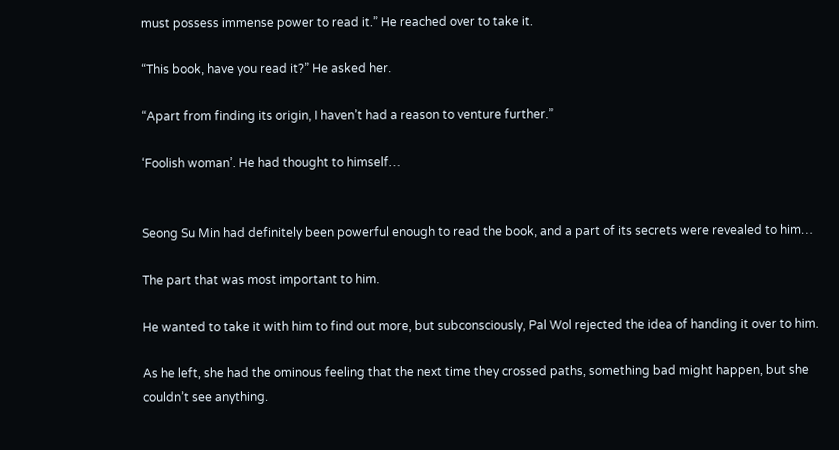must possess immense power to read it.” He reached over to take it.

“This book, have you read it?” He asked her.

“Apart from finding its origin, I haven’t had a reason to venture further.”

‘Foolish woman’. He had thought to himself…


Seong Su Min had definitely been powerful enough to read the book, and a part of its secrets were revealed to him…

The part that was most important to him.

He wanted to take it with him to find out more, but subconsciously, Pal Wol rejected the idea of handing it over to him.

As he left, she had the ominous feeling that the next time they crossed paths, something bad might happen, but she couldn’t see anything.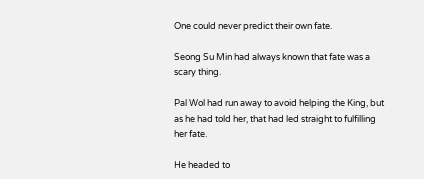One could never predict their own fate.

Seong Su Min had always known that fate was a scary thing.

Pal Wol had run away to avoid helping the King, but as he had told her, that had led straight to fulfilling her fate.

He headed to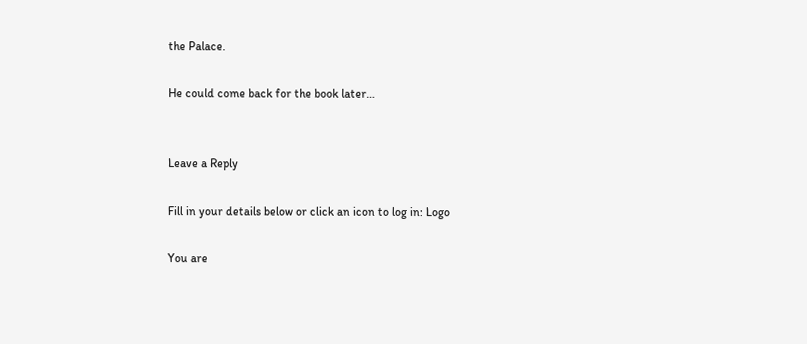the Palace.

He could come back for the book later…


Leave a Reply

Fill in your details below or click an icon to log in: Logo

You are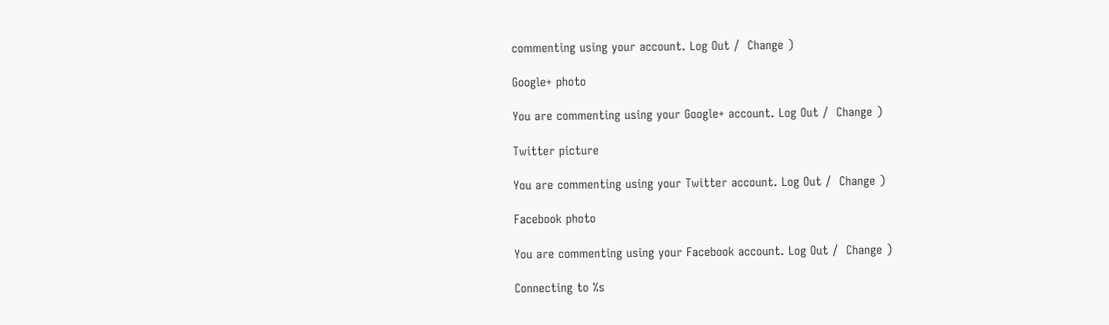commenting using your account. Log Out /  Change )

Google+ photo

You are commenting using your Google+ account. Log Out /  Change )

Twitter picture

You are commenting using your Twitter account. Log Out /  Change )

Facebook photo

You are commenting using your Facebook account. Log Out /  Change )

Connecting to %s